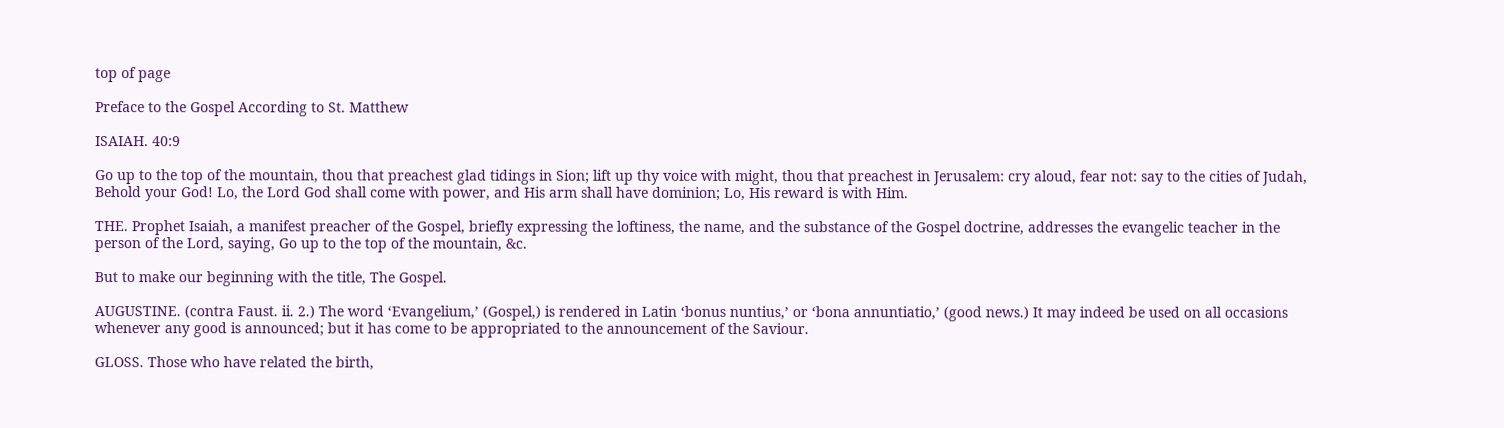top of page

Preface to the Gospel According to St. Matthew

ISAIAH. 40:9

Go up to the top of the mountain, thou that preachest glad tidings in Sion; lift up thy voice with might, thou that preachest in Jerusalem: cry aloud, fear not: say to the cities of Judah, Behold your God! Lo, the Lord God shall come with power, and His arm shall have dominion; Lo, His reward is with Him.

THE. Prophet Isaiah, a manifest preacher of the Gospel, briefly expressing the loftiness, the name, and the substance of the Gospel doctrine, addresses the evangelic teacher in the person of the Lord, saying, Go up to the top of the mountain, &c.

But to make our beginning with the title, The Gospel.

AUGUSTINE. (contra Faust. ii. 2.) The word ‘Evangelium,’ (Gospel,) is rendered in Latin ‘bonus nuntius,’ or ‘bona annuntiatio,’ (good news.) It may indeed be used on all occasions whenever any good is announced; but it has come to be appropriated to the announcement of the Saviour.

GLOSS. Those who have related the birth,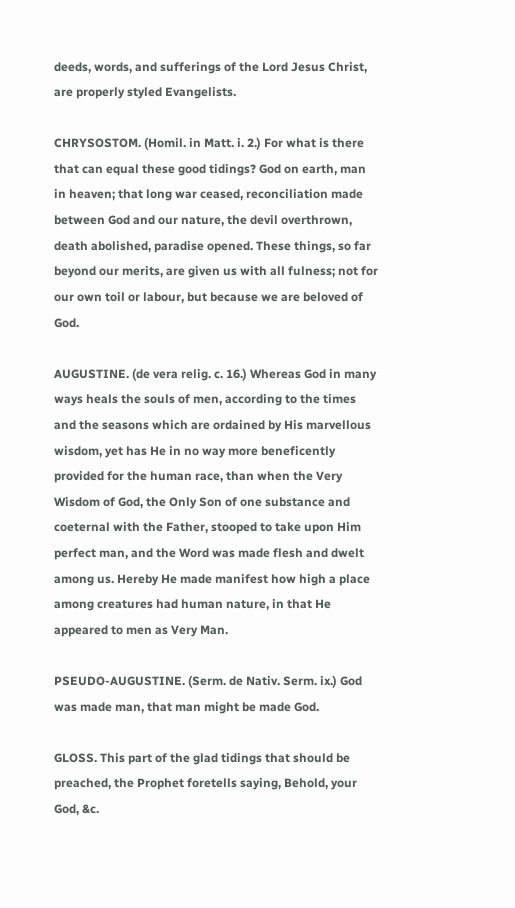deeds, words, and sufferings of the Lord Jesus Christ, are properly styled Evangelists.

CHRYSOSTOM. (Homil. in Matt. i. 2.) For what is there that can equal these good tidings? God on earth, man in heaven; that long war ceased, reconciliation made between God and our nature, the devil overthrown, death abolished, paradise opened. These things, so far beyond our merits, are given us with all fulness; not for our own toil or labour, but because we are beloved of God.

AUGUSTINE. (de vera relig. c. 16.) Whereas God in many ways heals the souls of men, according to the times and the seasons which are ordained by His marvellous wisdom, yet has He in no way more beneficently provided for the human race, than when the Very Wisdom of God, the Only Son of one substance and coeternal with the Father, stooped to take upon Him perfect man, and the Word was made flesh and dwelt among us. Hereby He made manifest how high a place among creatures had human nature, in that He appeared to men as Very Man.

PSEUDO-AUGUSTINE. (Serm. de Nativ. Serm. ix.) God was made man, that man might be made God.

GLOSS. This part of the glad tidings that should be preached, the Prophet foretells saying, Behold, your God, &c.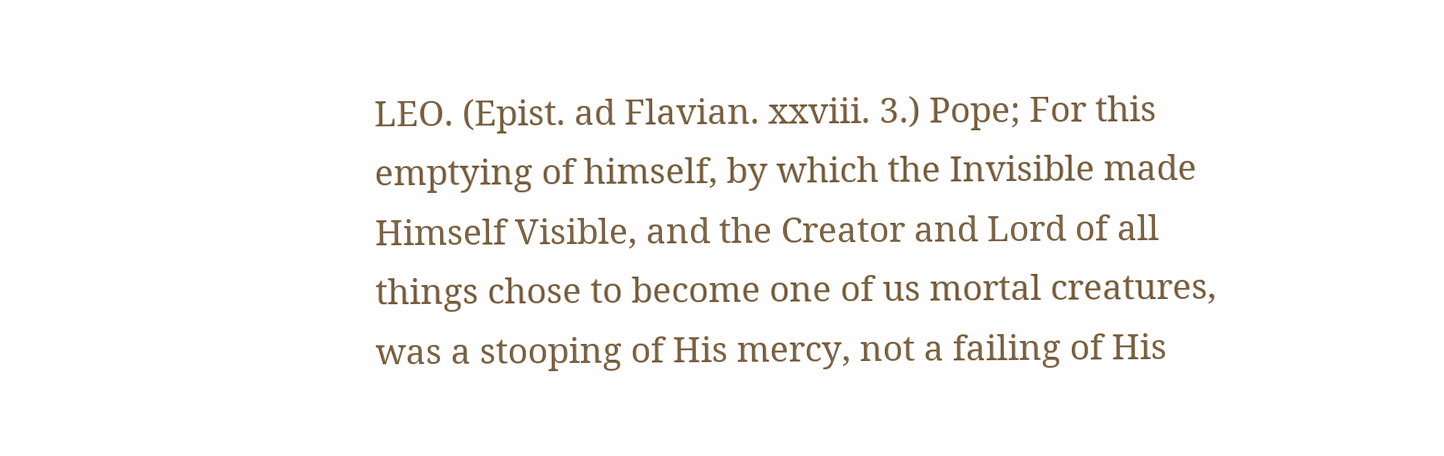LEO. (Epist. ad Flavian. xxviii. 3.) Pope; For this emptying of himself, by which the Invisible made Himself Visible, and the Creator and Lord of all things chose to become one of us mortal creatures, was a stooping of His mercy, not a failing of His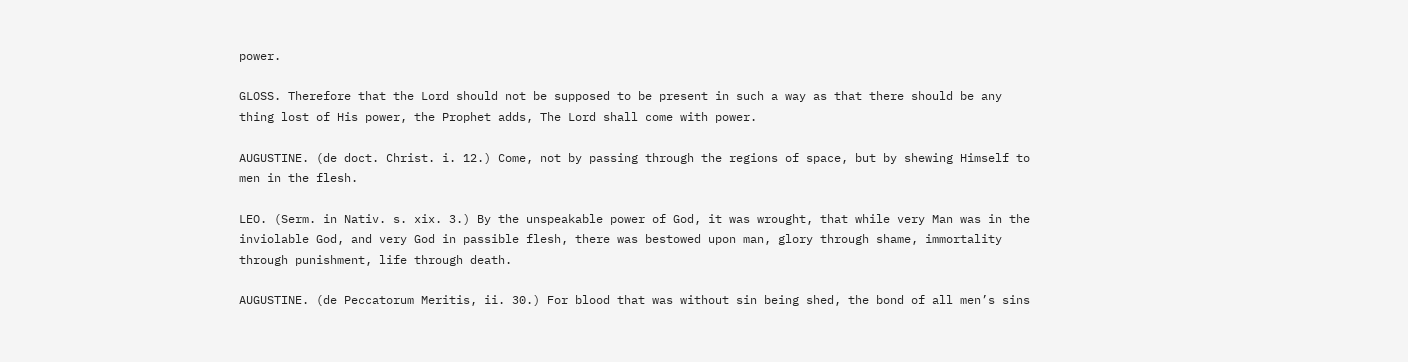power.

GLOSS. Therefore that the Lord should not be supposed to be present in such a way as that there should be any thing lost of His power, the Prophet adds, The Lord shall come with power.

AUGUSTINE. (de doct. Christ. i. 12.) Come, not by passing through the regions of space, but by shewing Himself to men in the flesh.

LEO. (Serm. in Nativ. s. xix. 3.) By the unspeakable power of God, it was wrought, that while very Man was in the inviolable God, and very God in passible flesh, there was bestowed upon man, glory through shame, immortality through punishment, life through death.

AUGUSTINE. (de Peccatorum Meritis, ii. 30.) For blood that was without sin being shed, the bond of all men’s sins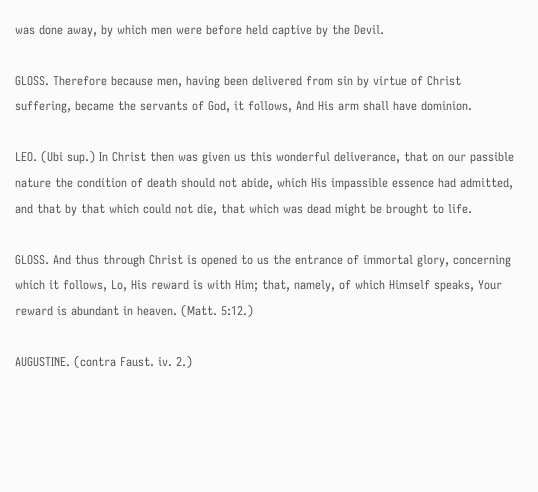was done away, by which men were before held captive by the Devil.

GLOSS. Therefore because men, having been delivered from sin by virtue of Christ suffering, became the servants of God, it follows, And His arm shall have dominion.

LEO. (Ubi sup.) In Christ then was given us this wonderful deliverance, that on our passible nature the condition of death should not abide, which His impassible essence had admitted, and that by that which could not die, that which was dead might be brought to life.

GLOSS. And thus through Christ is opened to us the entrance of immortal glory, concerning which it follows, Lo, His reward is with Him; that, namely, of which Himself speaks, Your reward is abundant in heaven. (Matt. 5:12.)

AUGUSTINE. (contra Faust. iv. 2.)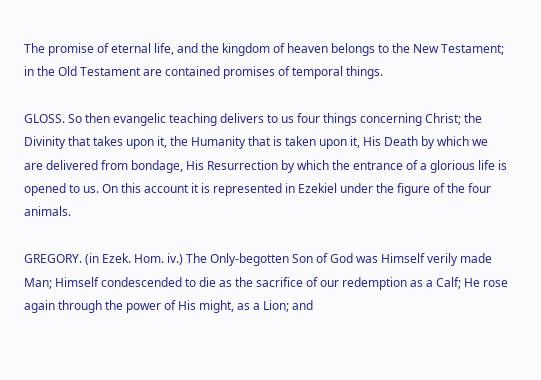The promise of eternal life, and the kingdom of heaven belongs to the New Testament; in the Old Testament are contained promises of temporal things.

GLOSS. So then evangelic teaching delivers to us four things concerning Christ; the Divinity that takes upon it, the Humanity that is taken upon it, His Death by which we are delivered from bondage, His Resurrection by which the entrance of a glorious life is opened to us. On this account it is represented in Ezekiel under the figure of the four animals.

GREGORY. (in Ezek. Hom. iv.) The Only-begotten Son of God was Himself verily made Man; Himself condescended to die as the sacrifice of our redemption as a Calf; He rose again through the power of His might, as a Lion; and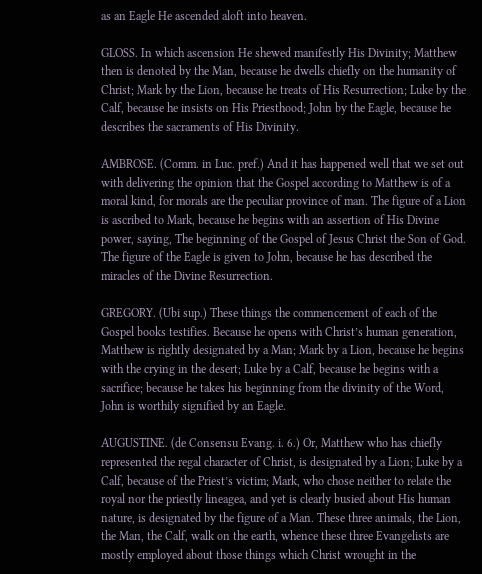as an Eagle He ascended aloft into heaven.

GLOSS. In which ascension He shewed manifestly His Divinity; Matthew then is denoted by the Man, because he dwells chiefly on the humanity of Christ; Mark by the Lion, because he treats of His Resurrection; Luke by the Calf, because he insists on His Priesthood; John by the Eagle, because he describes the sacraments of His Divinity.

AMBROSE. (Comm. in Luc. pref.) And it has happened well that we set out with delivering the opinion that the Gospel according to Matthew is of a moral kind, for morals are the peculiar province of man. The figure of a Lion is ascribed to Mark, because he begins with an assertion of His Divine power, saying, The beginning of the Gospel of Jesus Christ the Son of God. The figure of the Eagle is given to John, because he has described the miracles of the Divine Resurrection.

GREGORY. (Ubi sup.) These things the commencement of each of the Gospel books testifies. Because he opens with Christ’s human generation, Matthew is rightly designated by a Man; Mark by a Lion, because he begins with the crying in the desert; Luke by a Calf, because he begins with a sacrifice; because he takes his beginning from the divinity of the Word, John is worthily signified by an Eagle.

AUGUSTINE. (de Consensu Evang. i. 6.) Or, Matthew who has chiefly represented the regal character of Christ, is designated by a Lion; Luke by a Calf, because of the Priest’s victim; Mark, who chose neither to relate the royal nor the priestly lineagea, and yet is clearly busied about His human nature, is designated by the figure of a Man. These three animals, the Lion, the Man, the Calf, walk on the earth, whence these three Evangelists are mostly employed about those things which Christ wrought in the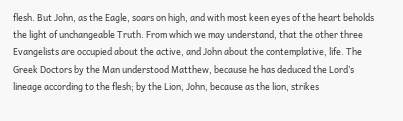flesh. But John, as the Eagle, soars on high, and with most keen eyes of the heart beholds the light of unchangeable Truth. From which we may understand, that the other three Evangelists are occupied about the active, and John about the contemplative, life. The Greek Doctors by the Man understood Matthew, because he has deduced the Lord’s lineage according to the flesh; by the Lion, John, because as the lion, strikes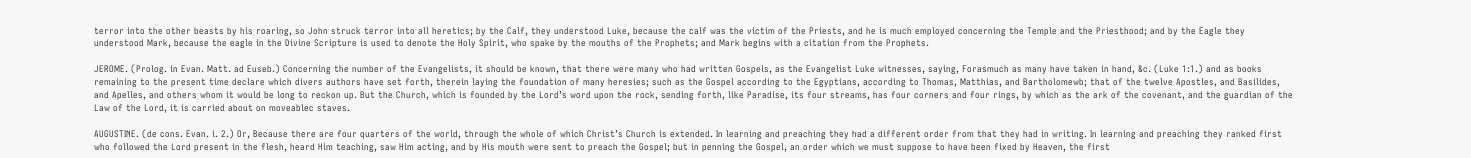terror into the other beasts by his roaring, so John struck terror into all heretics; by the Calf, they understood Luke, because the calf was the victim of the Priests, and he is much employed concerning the Temple and the Priesthood; and by the Eagle they understood Mark, because the eagle in the Divine Scripture is used to denote the Holy Spirit, who spake by the mouths of the Prophets; and Mark begins with a citation from the Prophets.

JEROME. (Prolog. in Evan. Matt. ad Euseb.) Concerning the number of the Evangelists, it should be known, that there were many who had written Gospels, as the Evangelist Luke witnesses, saying, Forasmuch as many have taken in hand, &c. (Luke 1:1.) and as books remaining to the present time declare which divers authors have set forth, therein laying the foundation of many heresies; such as the Gospel according to the Egyptians, according to Thomas, Matthias, and Bartholomewb; that of the twelve Apostles, and Basilides, and Apelles, and others whom it would be long to reckon up. But the Church, which is founded by the Lord’s word upon the rock, sending forth, like Paradise, its four streams, has four corners and four rings, by which as the ark of the covenant, and the guardian of the Law of the Lord, it is carried about on moveablec staves.

AUGUSTINE. (de cons. Evan. i. 2.) Or, Because there are four quarters of the world, through the whole of which Christ’s Church is extended. In learning and preaching they had a different order from that they had in writing. In learning and preaching they ranked first who followed the Lord present in the flesh, heard Him teaching, saw Him acting, and by His mouth were sent to preach the Gospel; but in penning the Gospel, an order which we must suppose to have been fixed by Heaven, the first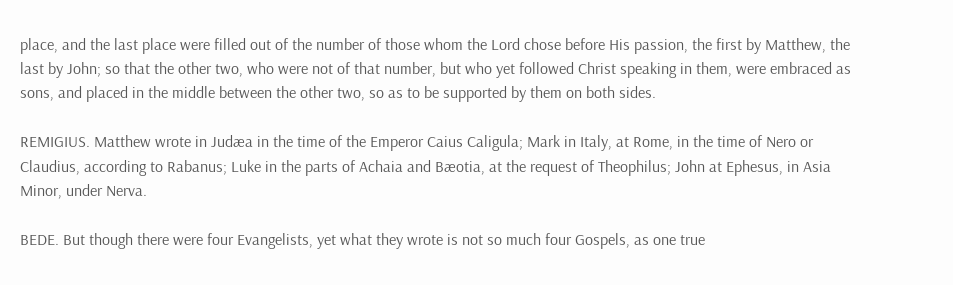place, and the last place were filled out of the number of those whom the Lord chose before His passion, the first by Matthew, the last by John; so that the other two, who were not of that number, but who yet followed Christ speaking in them, were embraced as sons, and placed in the middle between the other two, so as to be supported by them on both sides.

REMIGIUS. Matthew wrote in Judæa in the time of the Emperor Caius Caligula; Mark in Italy, at Rome, in the time of Nero or Claudius, according to Rabanus; Luke in the parts of Achaia and Bæotia, at the request of Theophilus; John at Ephesus, in Asia Minor, under Nerva.

BEDE. But though there were four Evangelists, yet what they wrote is not so much four Gospels, as one true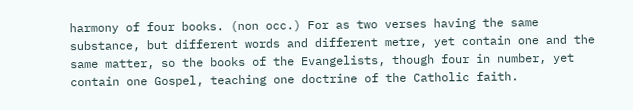harmony of four books. (non occ.) For as two verses having the same substance, but different words and different metre, yet contain one and the same matter, so the books of the Evangelists, though four in number, yet contain one Gospel, teaching one doctrine of the Catholic faith.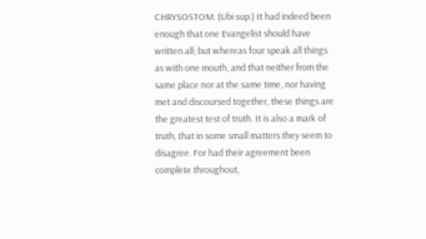CHRYSOSTOM. (Ubi sup.) It had indeed been enough that one Evangelist should have written all; but whereas four speak all things as with one mouth, and that neither from the same place nor at the same time, nor having met and discoursed together, these things are the greatest test of truth. It is also a mark of truth, that in some small matters they seem to disagree. For had their agreement been complete throughout,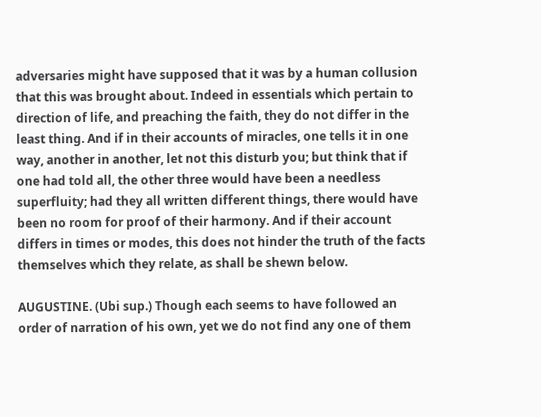adversaries might have supposed that it was by a human collusion that this was brought about. Indeed in essentials which pertain to direction of life, and preaching the faith, they do not differ in the least thing. And if in their accounts of miracles, one tells it in one way, another in another, let not this disturb you; but think that if one had told all, the other three would have been a needless superfluity; had they all written different things, there would have been no room for proof of their harmony. And if their account differs in times or modes, this does not hinder the truth of the facts themselves which they relate, as shall be shewn below.

AUGUSTINE. (Ubi sup.) Though each seems to have followed an order of narration of his own, yet we do not find any one of them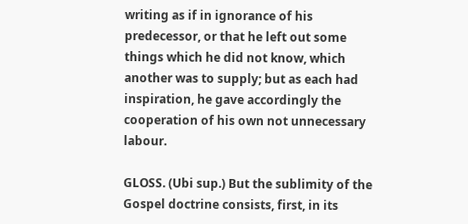writing as if in ignorance of his predecessor, or that he left out some things which he did not know, which another was to supply; but as each had inspiration, he gave accordingly the cooperation of his own not unnecessary labour.

GLOSS. (Ubi sup.) But the sublimity of the Gospel doctrine consists, first, in its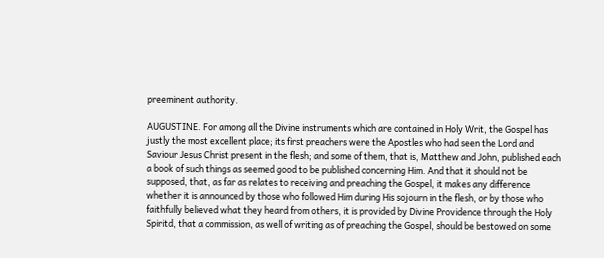preeminent authority.

AUGUSTINE. For among all the Divine instruments which are contained in Holy Writ, the Gospel has justly the most excellent place; its first preachers were the Apostles who had seen the Lord and Saviour Jesus Christ present in the flesh; and some of them, that is, Matthew and John, published each a book of such things as seemed good to be published concerning Him. And that it should not be supposed, that, as far as relates to receiving and preaching the Gospel, it makes any difference whether it is announced by those who followed Him during His sojourn in the flesh, or by those who faithfully believed what they heard from others, it is provided by Divine Providence through the Holy Spiritd, that a commission, as well of writing as of preaching the Gospel, should be bestowed on some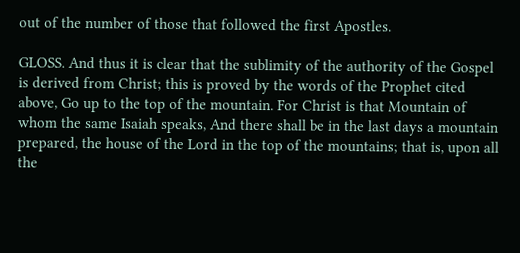out of the number of those that followed the first Apostles.

GLOSS. And thus it is clear that the sublimity of the authority of the Gospel is derived from Christ; this is proved by the words of the Prophet cited above, Go up to the top of the mountain. For Christ is that Mountain of whom the same Isaiah speaks, And there shall be in the last days a mountain prepared, the house of the Lord in the top of the mountains; that is, upon all the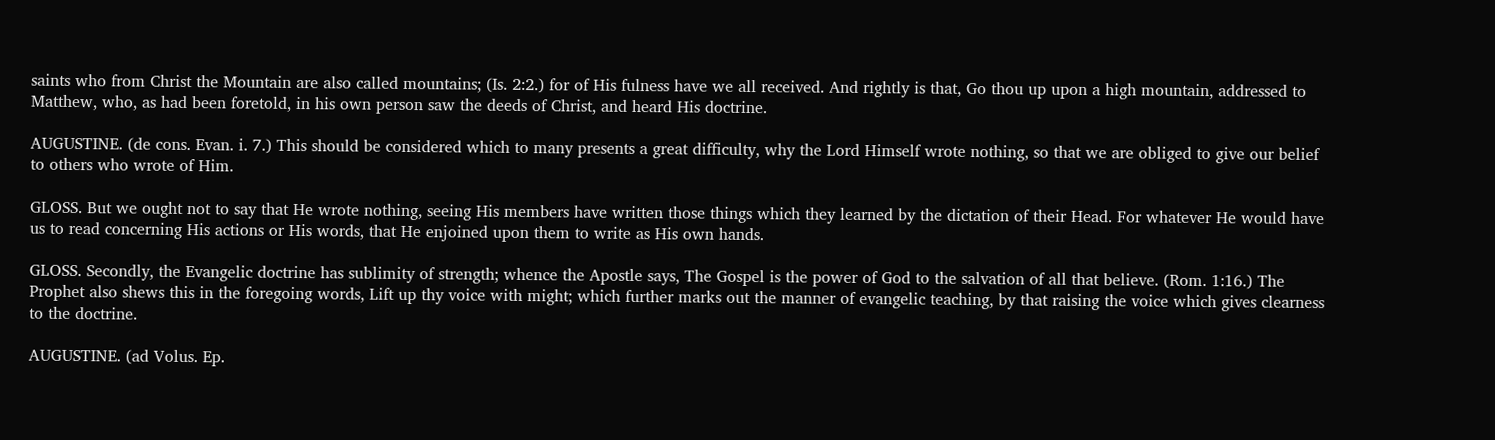saints who from Christ the Mountain are also called mountains; (Is. 2:2.) for of His fulness have we all received. And rightly is that, Go thou up upon a high mountain, addressed to Matthew, who, as had been foretold, in his own person saw the deeds of Christ, and heard His doctrine.

AUGUSTINE. (de cons. Evan. i. 7.) This should be considered which to many presents a great difficulty, why the Lord Himself wrote nothing, so that we are obliged to give our belief to others who wrote of Him.

GLOSS. But we ought not to say that He wrote nothing, seeing His members have written those things which they learned by the dictation of their Head. For whatever He would have us to read concerning His actions or His words, that He enjoined upon them to write as His own hands.

GLOSS. Secondly, the Evangelic doctrine has sublimity of strength; whence the Apostle says, The Gospel is the power of God to the salvation of all that believe. (Rom. 1:16.) The Prophet also shews this in the foregoing words, Lift up thy voice with might; which further marks out the manner of evangelic teaching, by that raising the voice which gives clearness to the doctrine.

AUGUSTINE. (ad Volus. Ep.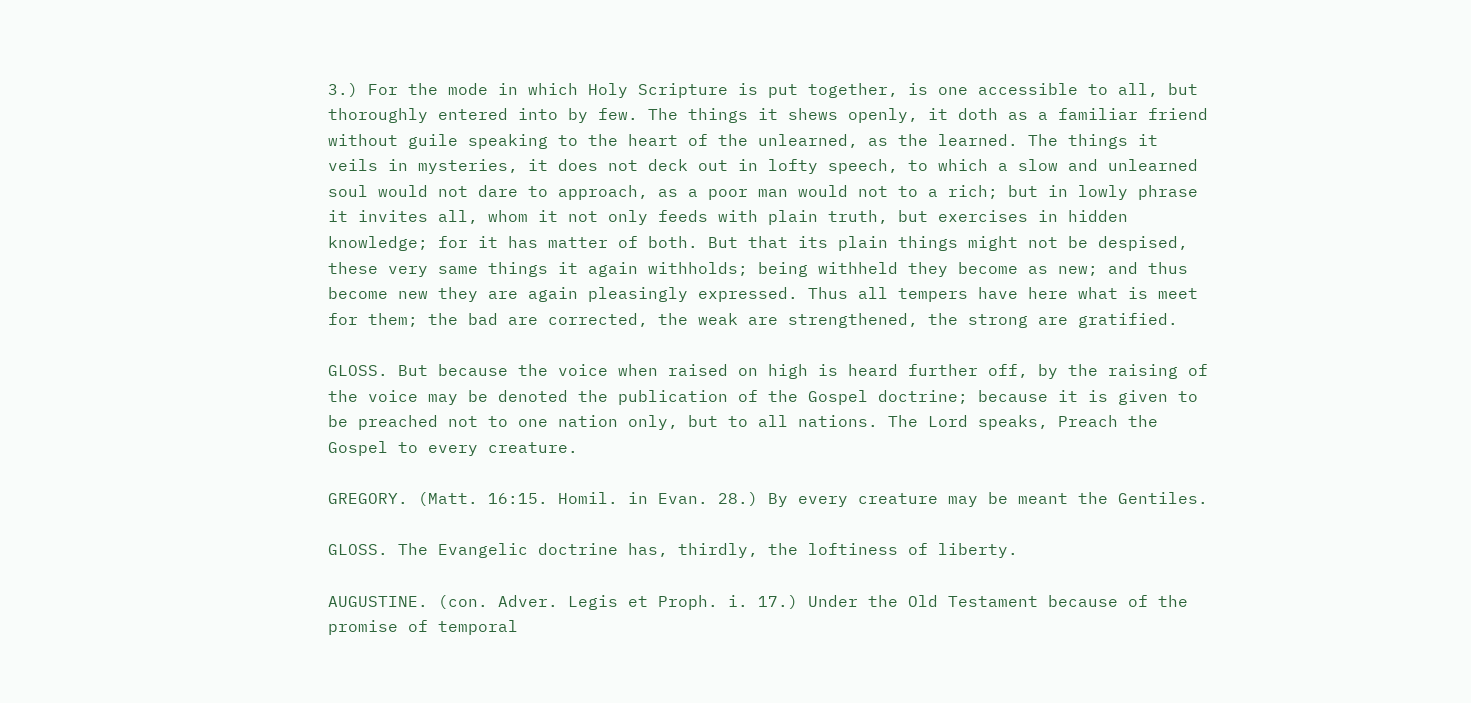3.) For the mode in which Holy Scripture is put together, is one accessible to all, but thoroughly entered into by few. The things it shews openly, it doth as a familiar friend without guile speaking to the heart of the unlearned, as the learned. The things it veils in mysteries, it does not deck out in lofty speech, to which a slow and unlearned soul would not dare to approach, as a poor man would not to a rich; but in lowly phrase it invites all, whom it not only feeds with plain truth, but exercises in hidden knowledge; for it has matter of both. But that its plain things might not be despised, these very same things it again withholds; being withheld they become as new; and thus become new they are again pleasingly expressed. Thus all tempers have here what is meet for them; the bad are corrected, the weak are strengthened, the strong are gratified.

GLOSS. But because the voice when raised on high is heard further off, by the raising of the voice may be denoted the publication of the Gospel doctrine; because it is given to be preached not to one nation only, but to all nations. The Lord speaks, Preach the Gospel to every creature.

GREGORY. (Matt. 16:15. Homil. in Evan. 28.) By every creature may be meant the Gentiles.

GLOSS. The Evangelic doctrine has, thirdly, the loftiness of liberty.

AUGUSTINE. (con. Adver. Legis et Proph. i. 17.) Under the Old Testament because of the promise of temporal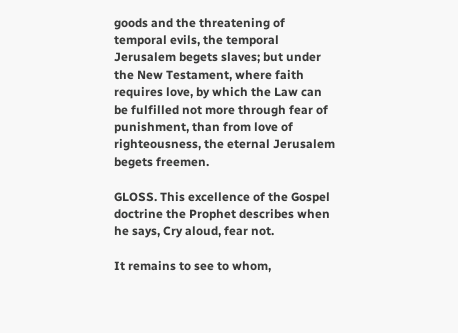goods and the threatening of temporal evils, the temporal Jerusalem begets slaves; but under the New Testament, where faith requires love, by which the Law can be fulfilled not more through fear of punishment, than from love of righteousness, the eternal Jerusalem begets freemen.

GLOSS. This excellence of the Gospel doctrine the Prophet describes when he says, Cry aloud, fear not.

It remains to see to whom,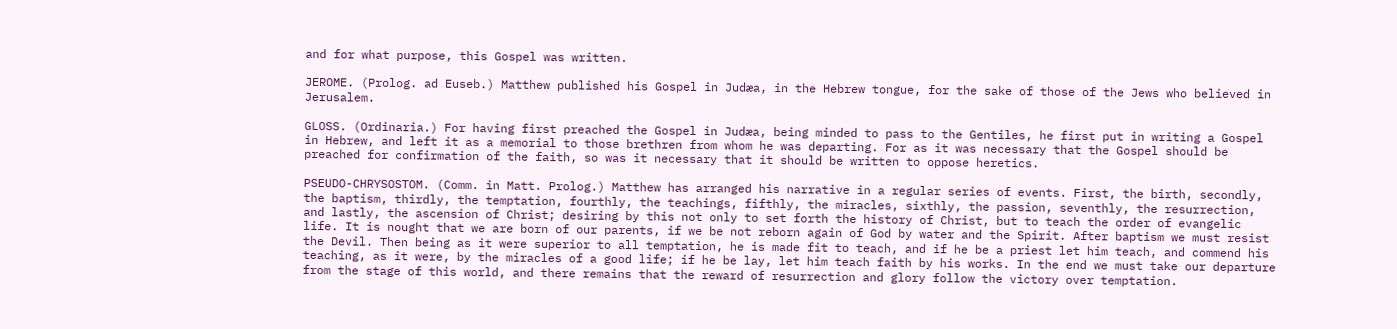and for what purpose, this Gospel was written.

JEROME. (Prolog. ad Euseb.) Matthew published his Gospel in Judæa, in the Hebrew tongue, for the sake of those of the Jews who believed in Jerusalem.

GLOSS. (Ordinaria.) For having first preached the Gospel in Judæa, being minded to pass to the Gentiles, he first put in writing a Gospel in Hebrew, and left it as a memorial to those brethren from whom he was departing. For as it was necessary that the Gospel should be preached for confirmation of the faith, so was it necessary that it should be written to oppose heretics.

PSEUDO-CHRYSOSTOM. (Comm. in Matt. Prolog.) Matthew has arranged his narrative in a regular series of events. First, the birth, secondly, the baptism, thirdly, the temptation, fourthly, the teachings, fifthly, the miracles, sixthly, the passion, seventhly, the resurrection, and lastly, the ascension of Christ; desiring by this not only to set forth the history of Christ, but to teach the order of evangelic life. It is nought that we are born of our parents, if we be not reborn again of God by water and the Spirit. After baptism we must resist the Devil. Then being as it were superior to all temptation, he is made fit to teach, and if he be a priest let him teach, and commend his teaching, as it were, by the miracles of a good life; if he be lay, let him teach faith by his works. In the end we must take our departure from the stage of this world, and there remains that the reward of resurrection and glory follow the victory over temptation.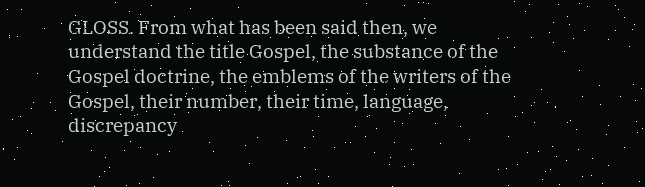GLOSS. From what has been said then, we understand the title Gospel, the substance of the Gospel doctrine, the emblems of the writers of the Gospel, their number, their time, language, discrepancy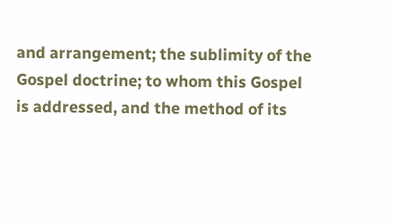and arrangement; the sublimity of the Gospel doctrine; to whom this Gospel is addressed, and the method of its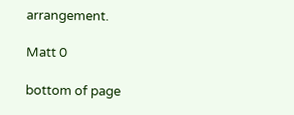arrangement.

Matt 0

bottom of page